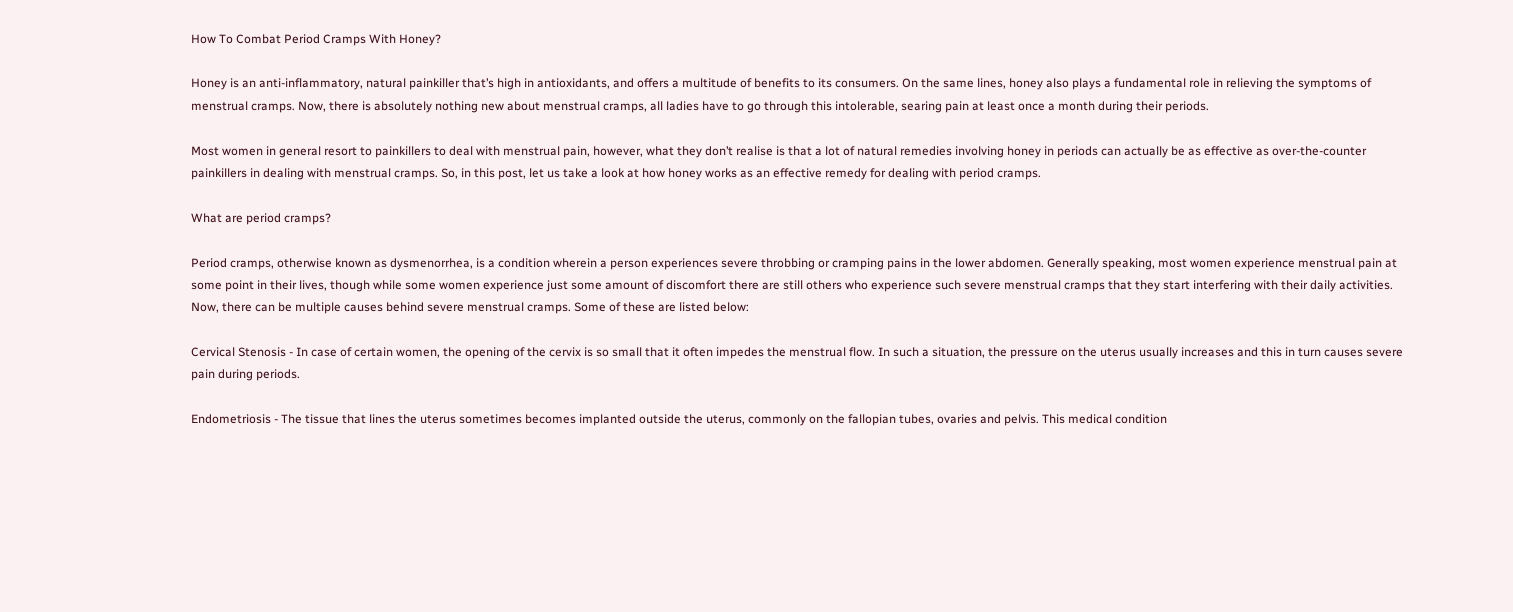How To Combat Period Cramps With Honey?

Honey is an anti-inflammatory, natural painkiller that’s high in antioxidants, and offers a multitude of benefits to its consumers. On the same lines, honey also plays a fundamental role in relieving the symptoms of menstrual cramps. Now, there is absolutely nothing new about menstrual cramps, all ladies have to go through this intolerable, searing pain at least once a month during their periods.

Most women in general resort to painkillers to deal with menstrual pain, however, what they don’t realise is that a lot of natural remedies involving honey in periods can actually be as effective as over-the-counter painkillers in dealing with menstrual cramps. So, in this post, let us take a look at how honey works as an effective remedy for dealing with period cramps.

What are period cramps?

Period cramps, otherwise known as dysmenorrhea, is a condition wherein a person experiences severe throbbing or cramping pains in the lower abdomen. Generally speaking, most women experience menstrual pain at some point in their lives, though while some women experience just some amount of discomfort there are still others who experience such severe menstrual cramps that they start interfering with their daily activities. Now, there can be multiple causes behind severe menstrual cramps. Some of these are listed below:

Cervical Stenosis - In case of certain women, the opening of the cervix is so small that it often impedes the menstrual flow. In such a situation, the pressure on the uterus usually increases and this in turn causes severe pain during periods.

Endometriosis - The tissue that lines the uterus sometimes becomes implanted outside the uterus, commonly on the fallopian tubes, ovaries and pelvis. This medical condition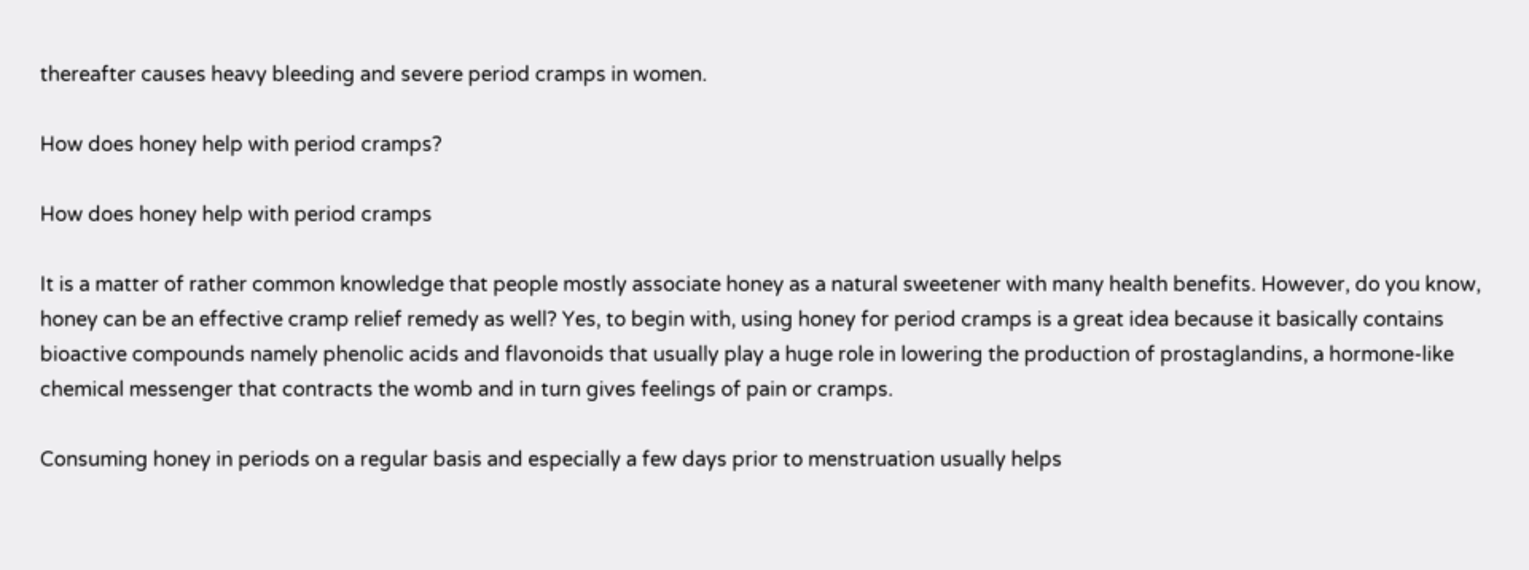thereafter causes heavy bleeding and severe period cramps in women.

How does honey help with period cramps?

How does honey help with period cramps

It is a matter of rather common knowledge that people mostly associate honey as a natural sweetener with many health benefits. However, do you know, honey can be an effective cramp relief remedy as well? Yes, to begin with, using honey for period cramps is a great idea because it basically contains bioactive compounds namely phenolic acids and flavonoids that usually play a huge role in lowering the production of prostaglandins, a hormone-like chemical messenger that contracts the womb and in turn gives feelings of pain or cramps.

Consuming honey in periods on a regular basis and especially a few days prior to menstruation usually helps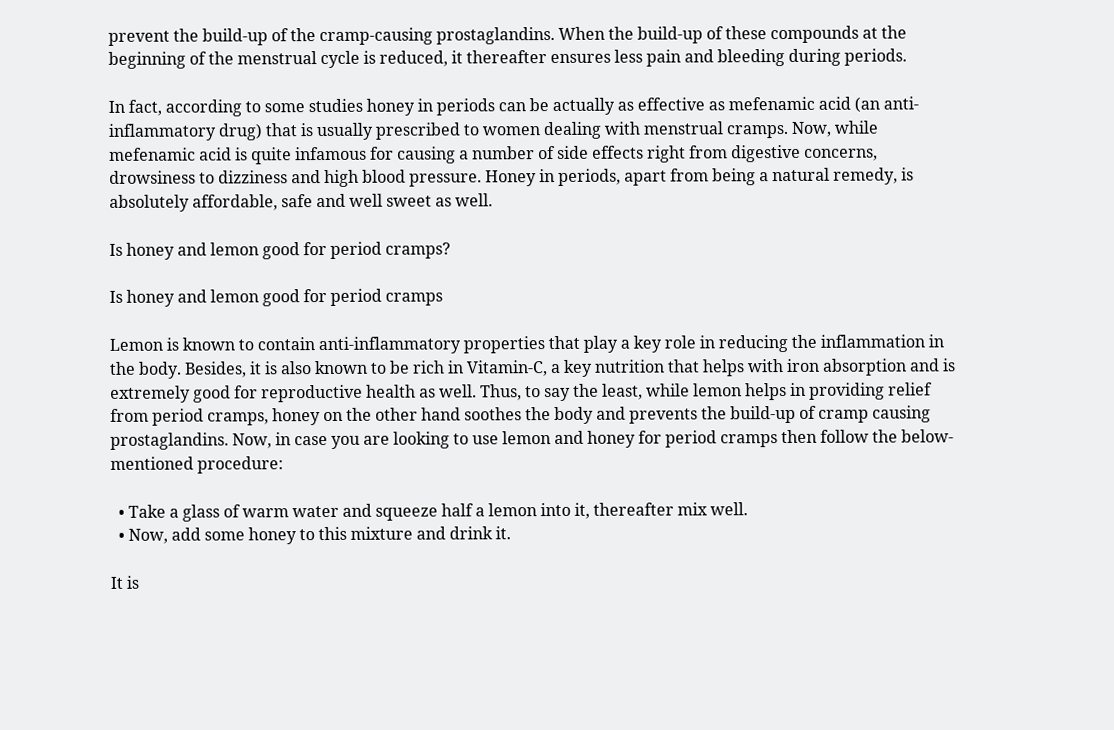prevent the build-up of the cramp-causing prostaglandins. When the build-up of these compounds at the beginning of the menstrual cycle is reduced, it thereafter ensures less pain and bleeding during periods.

In fact, according to some studies honey in periods can be actually as effective as mefenamic acid (an anti-inflammatory drug) that is usually prescribed to women dealing with menstrual cramps. Now, while mefenamic acid is quite infamous for causing a number of side effects right from digestive concerns, drowsiness to dizziness and high blood pressure. Honey in periods, apart from being a natural remedy, is absolutely affordable, safe and well sweet as well.

Is honey and lemon good for period cramps?

Is honey and lemon good for period cramps

Lemon is known to contain anti-inflammatory properties that play a key role in reducing the inflammation in the body. Besides, it is also known to be rich in Vitamin-C, a key nutrition that helps with iron absorption and is extremely good for reproductive health as well. Thus, to say the least, while lemon helps in providing relief from period cramps, honey on the other hand soothes the body and prevents the build-up of cramp causing prostaglandins. Now, in case you are looking to use lemon and honey for period cramps then follow the below-mentioned procedure:

  • Take a glass of warm water and squeeze half a lemon into it, thereafter mix well.
  • Now, add some honey to this mixture and drink it.

It is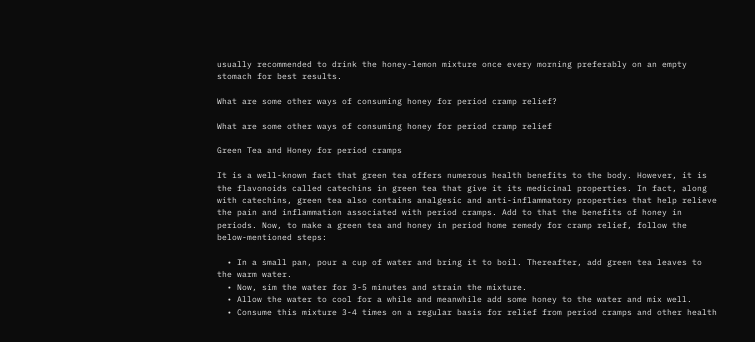usually recommended to drink the honey-lemon mixture once every morning preferably on an empty stomach for best results.

What are some other ways of consuming honey for period cramp relief?

What are some other ways of consuming honey for period cramp relief

Green Tea and Honey for period cramps

It is a well-known fact that green tea offers numerous health benefits to the body. However, it is the flavonoids called catechins in green tea that give it its medicinal properties. In fact, along with catechins, green tea also contains analgesic and anti-inflammatory properties that help relieve the pain and inflammation associated with period cramps. Add to that the benefits of honey in periods. Now, to make a green tea and honey in period home remedy for cramp relief, follow the below-mentioned steps:

  • In a small pan, pour a cup of water and bring it to boil. Thereafter, add green tea leaves to the warm water.
  • Now, sim the water for 3-5 minutes and strain the mixture.
  • Allow the water to cool for a while and meanwhile add some honey to the water and mix well.
  • Consume this mixture 3-4 times on a regular basis for relief from period cramps and other health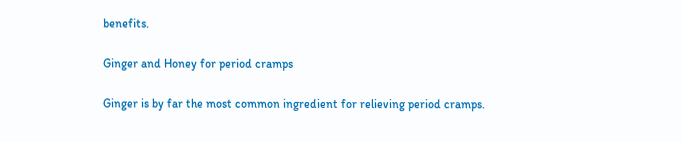benefits.

Ginger and Honey for period cramps

Ginger is by far the most common ingredient for relieving period cramps.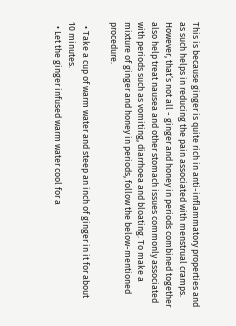This is because ginger is quite rich in anti-inflammatory properties and as such helps in reducing the pain associated with menstrual cramps. However, that’s not all - ginger and honey in periods combined together also help treat nausea and other stomach issues commonly associated with periods such as vomiting, diarrhoea and bloating. To make a mixture of ginger and honey in periods, follow the below-mentioned procedure.

  • Take a cup of warm water and steep an inch of ginger in it for about 10 minutes.
  • Let the ginger infused warm water cool for a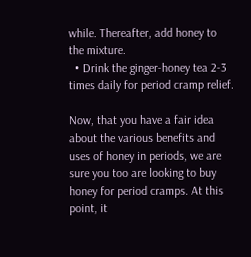while. Thereafter, add honey to the mixture.
  • Drink the ginger-honey tea 2-3 times daily for period cramp relief.

Now, that you have a fair idea about the various benefits and uses of honey in periods, we are sure you too are looking to buy honey for period cramps. At this point, it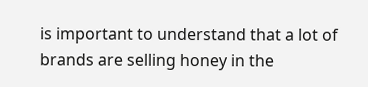is important to understand that a lot of brands are selling honey in the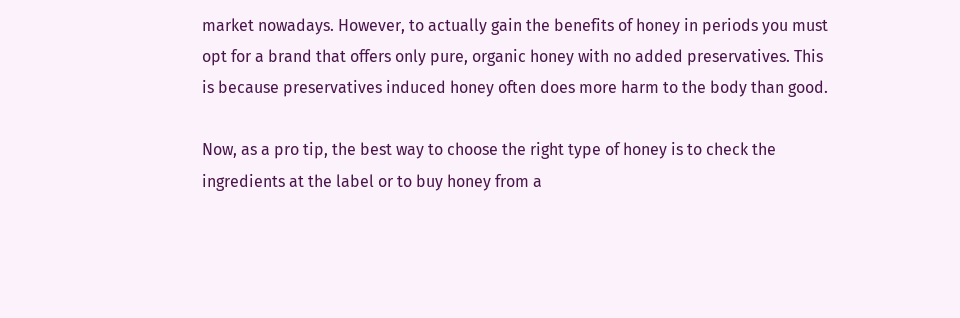market nowadays. However, to actually gain the benefits of honey in periods you must opt for a brand that offers only pure, organic honey with no added preservatives. This is because preservatives induced honey often does more harm to the body than good.

Now, as a pro tip, the best way to choose the right type of honey is to check the ingredients at the label or to buy honey from a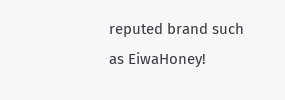reputed brand such as EiwaHoney!